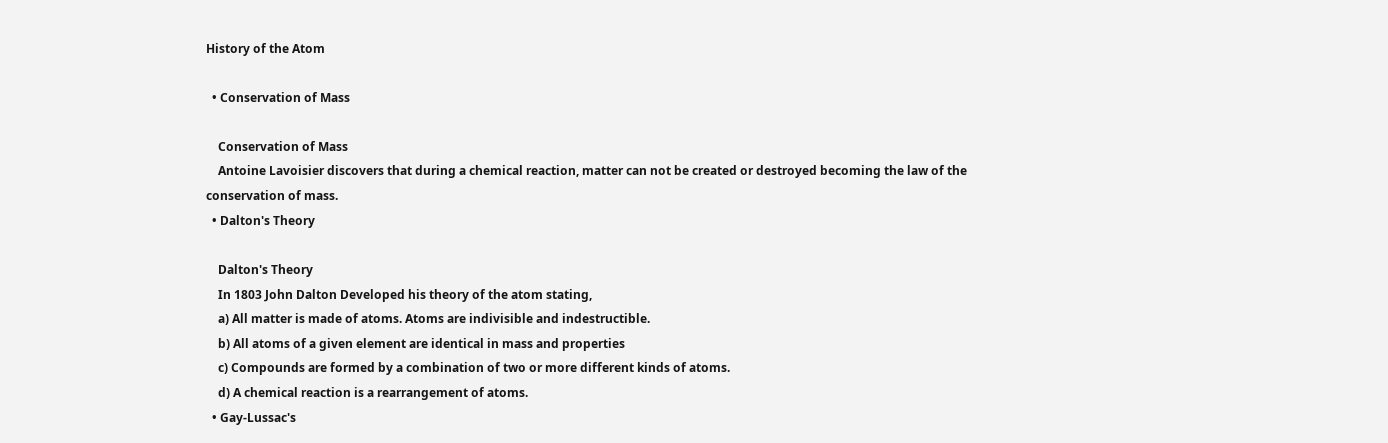History of the Atom

  • Conservation of Mass

    Conservation of Mass
    Antoine Lavoisier discovers that during a chemical reaction, matter can not be created or destroyed becoming the law of the conservation of mass.
  • Dalton's Theory

    Dalton's Theory
    In 1803 John Dalton Developed his theory of the atom stating,
    a) All matter is made of atoms. Atoms are indivisible and indestructible.
    b) All atoms of a given element are identical in mass and properties
    c) Compounds are formed by a combination of two or more different kinds of atoms.
    d) A chemical reaction is a rearrangement of atoms.
  • Gay-Lussac's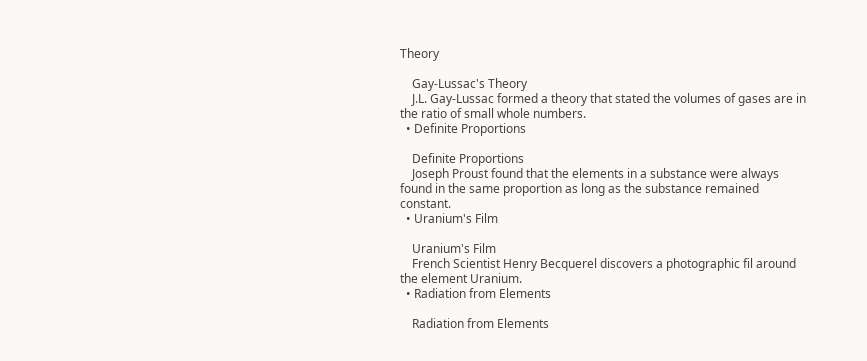Theory

    Gay-Lussac's Theory
    J.L. Gay-Lussac formed a theory that stated the volumes of gases are in the ratio of small whole numbers.
  • Definite Proportions

    Definite Proportions
    Joseph Proust found that the elements in a substance were always found in the same proportion as long as the substance remained constant.
  • Uranium's Film

    Uranium's Film
    French Scientist Henry Becquerel discovers a photographic fil around the element Uranium.
  • Radiation from Elements

    Radiation from Elements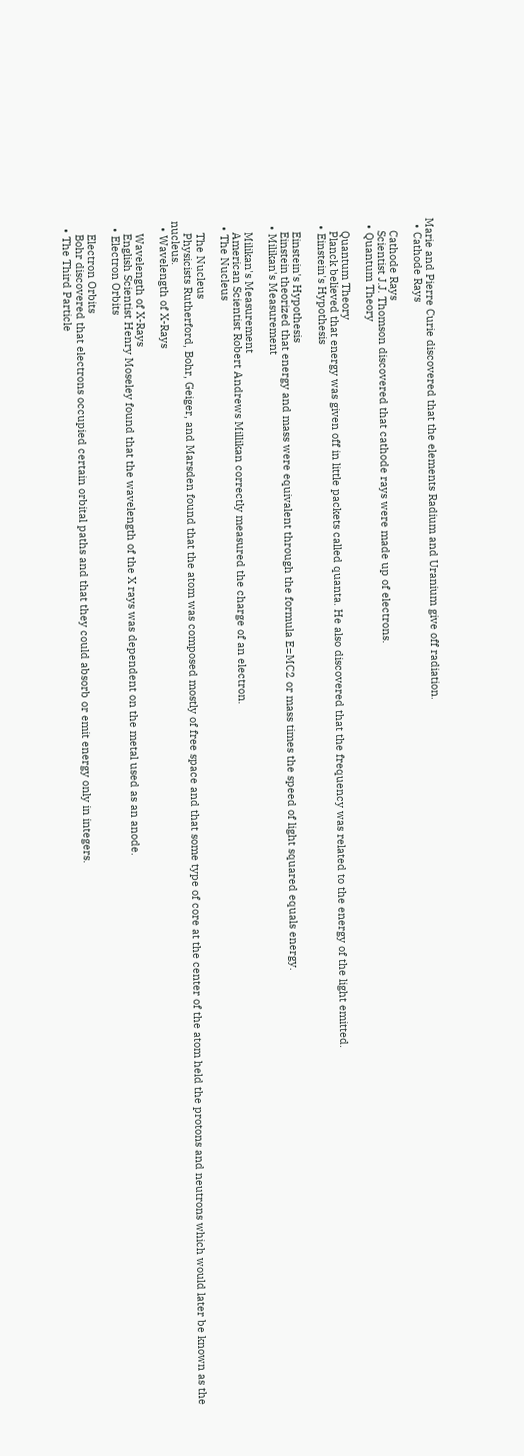Marie and Pierre Curie discovered that the elements Radium and Uranium give off radiation.
  • Cathode Rays

    Cathode Rays
    Scientist J.J. Thomson discovered that cathode rays were made up of electrons.
  • Quantum Theory

    Quantum Theory
    Planck believed that energy was given off in little packets called quanta. He also discovered that the frequency was related to the energy of the light emitted.
  • Einstein's Hypothesis

    Einstein's Hypothesis
    Einstein theorized that energy and mass were equivalent through the formula E=MC2 or mass times the speed of light squared equals energy.
  • Milikan's Measurement

    Milikan's Measurement
    American Scientist Robert Andrews Millikan correctly measured the charge of an electron.
  • The Nucleus

    The Nucleus
    Physicists Rutherford, Bohr, Geiger, and Marsden found that the atom was composed mostly of free space and that some type of core at the center of the atom held the protons and neutrons which would later be known as the nucleus.
  • Wavelength of X-Rays

    Wavelength of X-Rays
    English Scientist Henry Moseley found that the wavelength of the X rays was dependent on the metal used as an anode.
  • Electron Orbits

    Electron Orbits
    Bohr discovered that electrons occupied certain orbital paths and that they could absorb or emit energy only in integers.
  • The Third Particle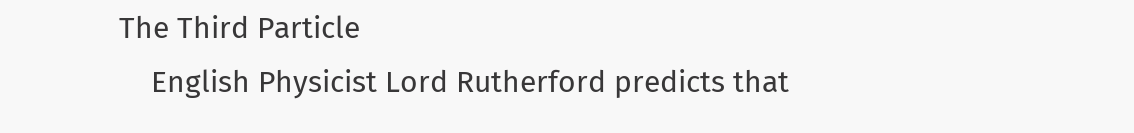The Third Particle
    English Physicist Lord Rutherford predicts that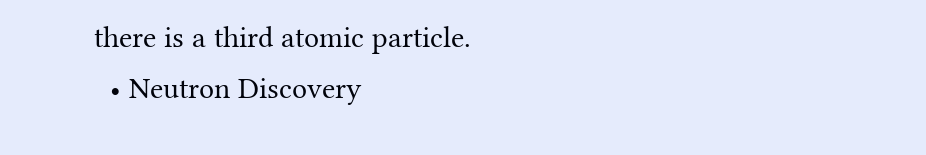there is a third atomic particle.
  • Neutron Discovery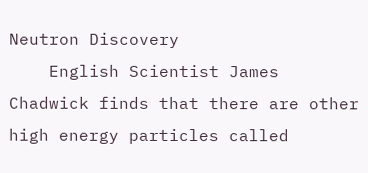Neutron Discovery
    English Scientist James Chadwick finds that there are other high energy particles called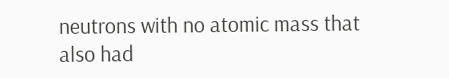neutrons with no atomic mass that also had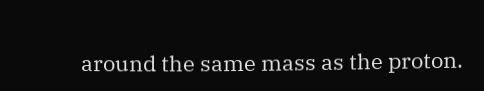around the same mass as the proton.